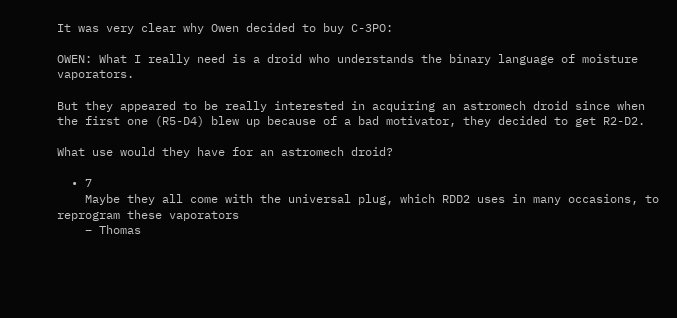It was very clear why Owen decided to buy C-3PO:

OWEN: What I really need is a droid who understands the binary language of moisture vaporators.

But they appeared to be really interested in acquiring an astromech droid since when the first one (R5-D4) blew up because of a bad motivator, they decided to get R2-D2.

What use would they have for an astromech droid?

  • 7
    Maybe they all come with the universal plug, which RDD2 uses in many occasions, to reprogram these vaporators
    – Thomas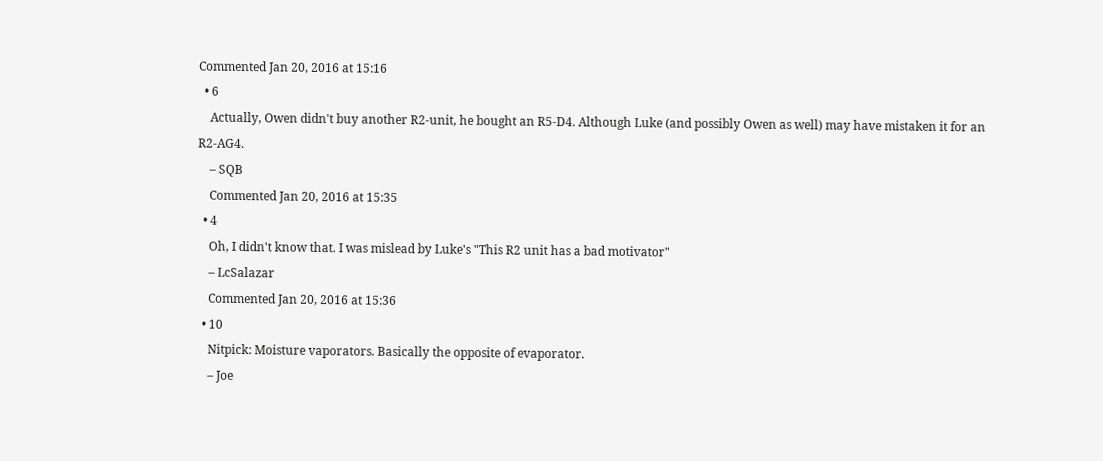Commented Jan 20, 2016 at 15:16
  • 6
    Actually, Owen didn't buy another R2-unit, he bought an R5-D4. Although Luke (and possibly Owen as well) may have mistaken it for an R2-AG4.
    – SQB
    Commented Jan 20, 2016 at 15:35
  • 4
    Oh, I didn't know that. I was mislead by Luke's "This R2 unit has a bad motivator"
    – LcSalazar
    Commented Jan 20, 2016 at 15:36
  • 10
    Nitpick: Moisture vaporators. Basically the opposite of evaporator.
    – Joe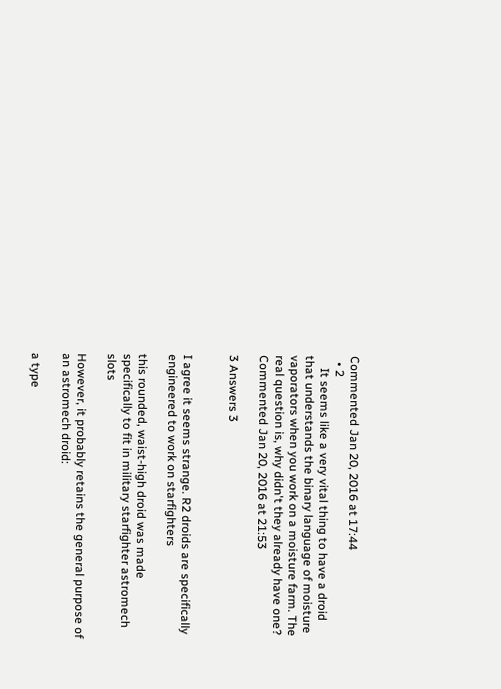Commented Jan 20, 2016 at 17:44
  • 2
    It seems like a very vital thing to have a droid that understands the binary language of moisture vaporators when you work on a moisture farm. The real question is, why didn't they already have one? Commented Jan 20, 2016 at 21:53

3 Answers 3


I agree it seems strange. R2 droids are specifically engineered to work on starfighters

this rounded, waist-high droid was made specifically to fit in military starfighter astromech slots

However, it probably retains the general purpose of an astromech droid:

a type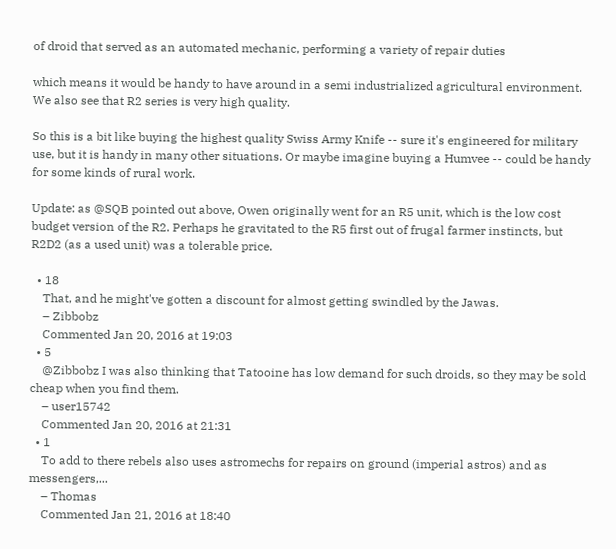of droid that served as an automated mechanic, performing a variety of repair duties

which means it would be handy to have around in a semi industrialized agricultural environment. We also see that R2 series is very high quality.

So this is a bit like buying the highest quality Swiss Army Knife -- sure it's engineered for military use, but it is handy in many other situations. Or maybe imagine buying a Humvee -- could be handy for some kinds of rural work.

Update: as @SQB pointed out above, Owen originally went for an R5 unit, which is the low cost budget version of the R2. Perhaps he gravitated to the R5 first out of frugal farmer instincts, but R2D2 (as a used unit) was a tolerable price.

  • 18
    That, and he might've gotten a discount for almost getting swindled by the Jawas.
    – Zibbobz
    Commented Jan 20, 2016 at 19:03
  • 5
    @Zibbobz I was also thinking that Tatooine has low demand for such droids, so they may be sold cheap when you find them.
    – user15742
    Commented Jan 20, 2016 at 21:31
  • 1
    To add to there rebels also uses astromechs for repairs on ground (imperial astros) and as messengers,...
    – Thomas
    Commented Jan 21, 2016 at 18:40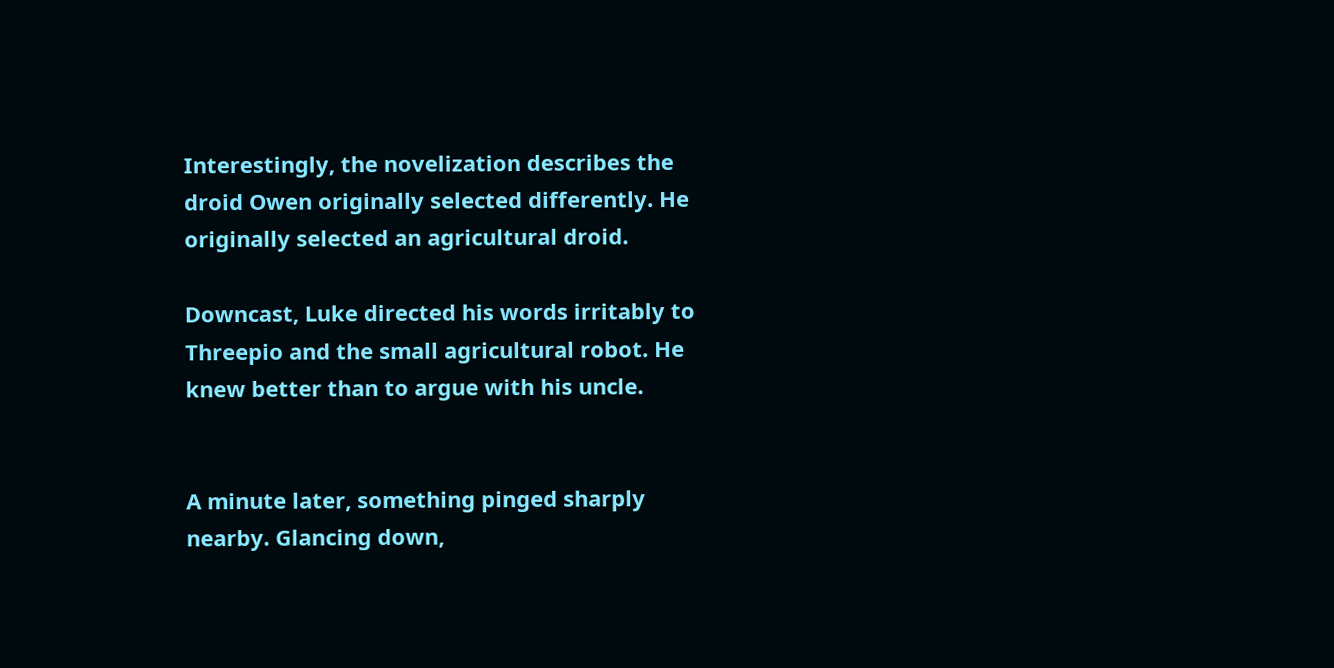Interestingly, the novelization describes the droid Owen originally selected differently. He originally selected an agricultural droid.

Downcast, Luke directed his words irritably to Threepio and the small agricultural robot. He knew better than to argue with his uncle.


A minute later, something pinged sharply nearby. Glancing down,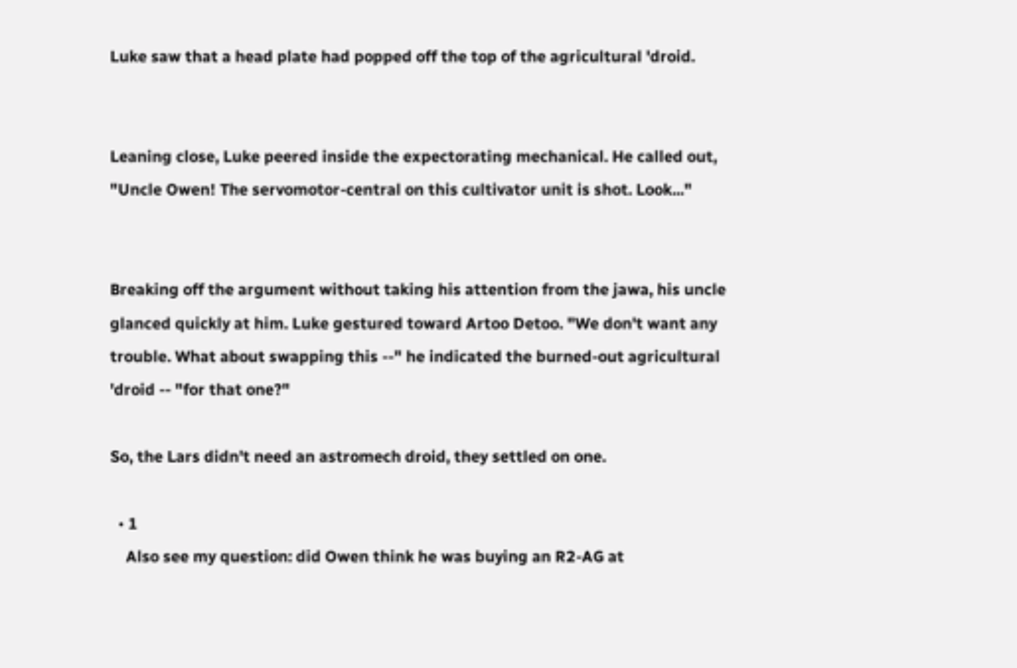Luke saw that a head plate had popped off the top of the agricultural 'droid.


Leaning close, Luke peered inside the expectorating mechanical. He called out, "Uncle Owen! The servomotor-central on this cultivator unit is shot. Look..."


Breaking off the argument without taking his attention from the jawa, his uncle glanced quickly at him. Luke gestured toward Artoo Detoo. "We don't want any trouble. What about swapping this --" he indicated the burned-out agricultural 'droid -- "for that one?"

So, the Lars didn't need an astromech droid, they settled on one.

  • 1
    Also see my question: did Owen think he was buying an R2-AG at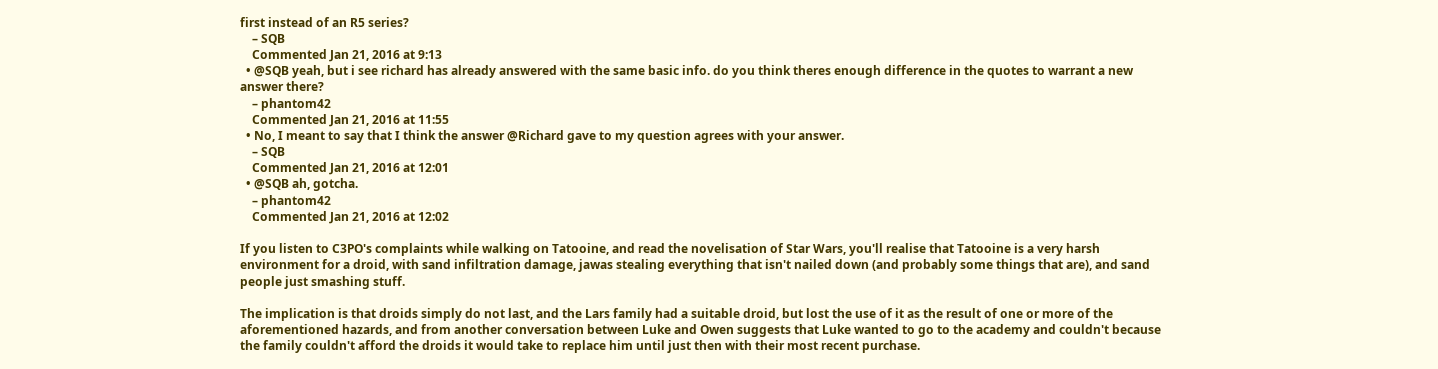first instead of an R5 series?
    – SQB
    Commented Jan 21, 2016 at 9:13
  • @SQB yeah, but i see richard has already answered with the same basic info. do you think theres enough difference in the quotes to warrant a new answer there?
    – phantom42
    Commented Jan 21, 2016 at 11:55
  • No, I meant to say that I think the answer @Richard gave to my question agrees with your answer.
    – SQB
    Commented Jan 21, 2016 at 12:01
  • @SQB ah, gotcha.
    – phantom42
    Commented Jan 21, 2016 at 12:02

If you listen to C3PO's complaints while walking on Tatooine, and read the novelisation of Star Wars, you'll realise that Tatooine is a very harsh environment for a droid, with sand infiltration damage, jawas stealing everything that isn't nailed down (and probably some things that are), and sand people just smashing stuff.

The implication is that droids simply do not last, and the Lars family had a suitable droid, but lost the use of it as the result of one or more of the aforementioned hazards, and from another conversation between Luke and Owen suggests that Luke wanted to go to the academy and couldn't because the family couldn't afford the droids it would take to replace him until just then with their most recent purchase.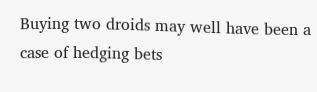Buying two droids may well have been a case of hedging bets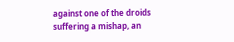against one of the droids suffering a mishap, an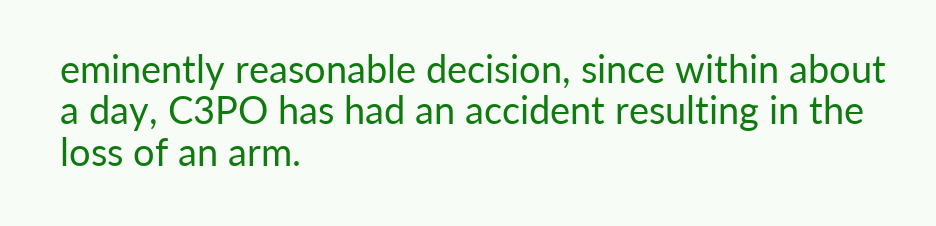eminently reasonable decision, since within about a day, C3PO has had an accident resulting in the loss of an arm.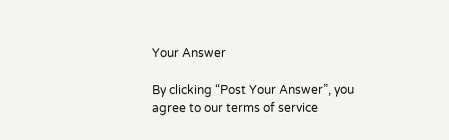Your Answer

By clicking “Post Your Answer”, you agree to our terms of service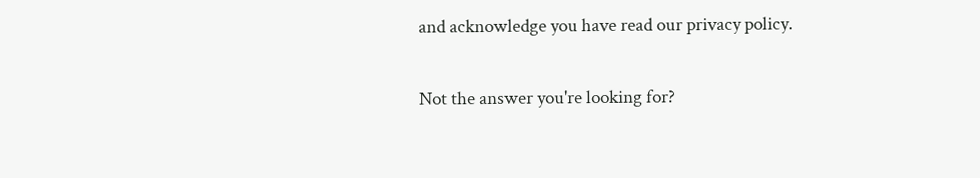and acknowledge you have read our privacy policy.

Not the answer you're looking for?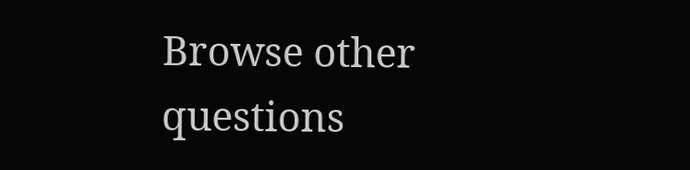Browse other questions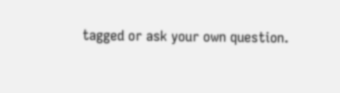tagged or ask your own question.